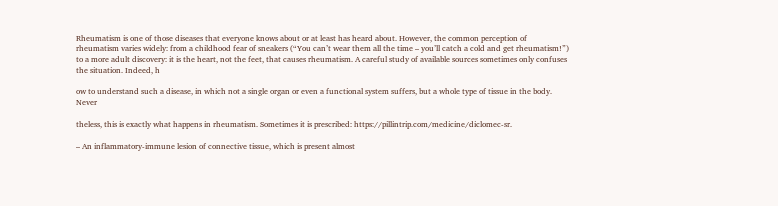Rheumatism is one of those diseases that everyone knows about or at least has heard about. However, the common perception of rheumatism varies widely: from a childhood fear of sneakers (“You can’t wear them all the time – you’ll catch a cold and get rheumatism!”) to a more adult discovery: it is the heart, not the feet, that causes rheumatism. A careful study of available sources sometimes only confuses the situation. Indeed, h

ow to understand such a disease, in which not a single organ or even a functional system suffers, but a whole type of tissue in the body. Never

theless, this is exactly what happens in rheumatism. Sometimes it is prescribed: https://pillintrip.com/medicine/diclomec-sr.

– An inflammatory-immune lesion of connective tissue, which is present almost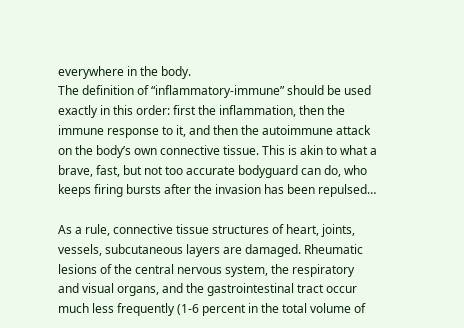everywhere in the body.
The definition of “inflammatory-immune” should be used exactly in this order: first the inflammation, then the immune response to it, and then the autoimmune attack on the body’s own connective tissue. This is akin to what a brave, fast, but not too accurate bodyguard can do, who keeps firing bursts after the invasion has been repulsed…

As a rule, connective tissue structures of heart, joints, vessels, subcutaneous layers are damaged. Rheumatic lesions of the central nervous system, the respiratory and visual organs, and the gastrointestinal tract occur much less frequently (1-6 percent in the total volume of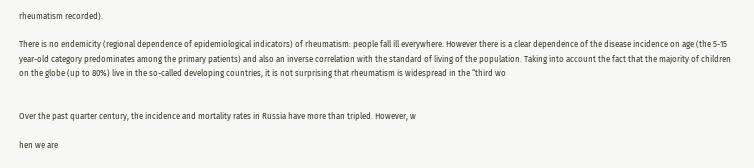rheumatism recorded).

There is no endemicity (regional dependence of epidemiological indicators) of rheumatism: people fall ill everywhere. However there is a clear dependence of the disease incidence on age (the 5-15 year-old category predominates among the primary patients) and also an inverse correlation with the standard of living of the population. Taking into account the fact that the majority of children on the globe (up to 80%) live in the so-called developing countries, it is not surprising that rheumatism is widespread in the “third wo


Over the past quarter century, the incidence and mortality rates in Russia have more than tripled. However, w

hen we are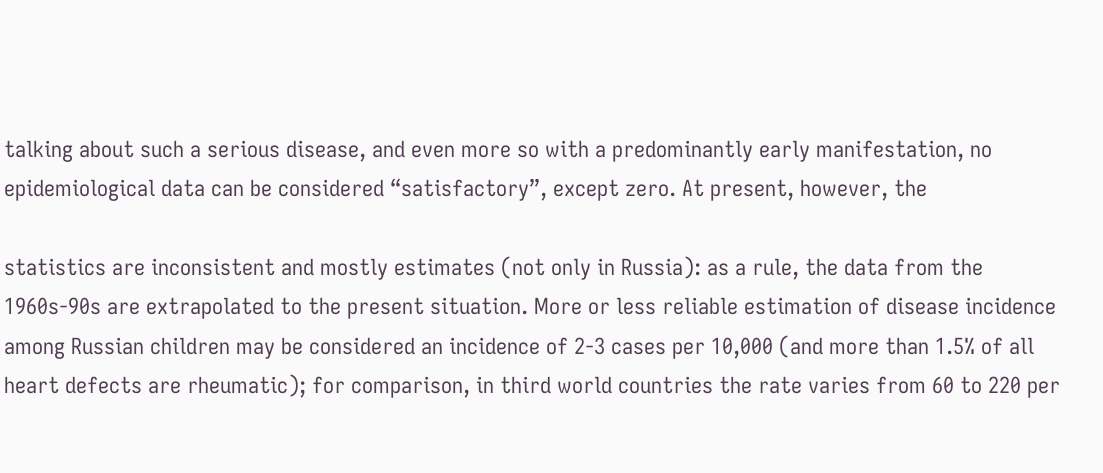talking about such a serious disease, and even more so with a predominantly early manifestation, no epidemiological data can be considered “satisfactory”, except zero. At present, however, the

statistics are inconsistent and mostly estimates (not only in Russia): as a rule, the data from the 1960s-90s are extrapolated to the present situation. More or less reliable estimation of disease incidence among Russian children may be considered an incidence of 2-3 cases per 10,000 (and more than 1.5% of all heart defects are rheumatic); for comparison, in third world countries the rate varies from 60 to 220 per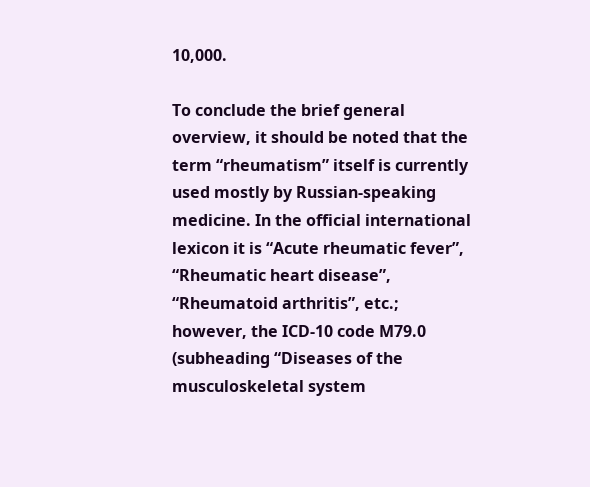10,000.

To conclude the brief general overview, it should be noted that the term “rheumatism” itself is currently used mostly by Russian-speaking medicine. In the official international lexicon it is “Acute rheumatic fever”, “Rheumatic heart disease”, “Rheumatoid arthritis”, etc.; however, the ICD-10 code M79.0 (subheading “Diseases of the musculoskeletal system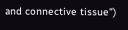and connective tissue”)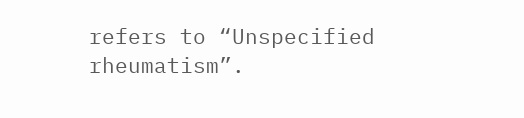refers to “Unspecified rheumatism”.